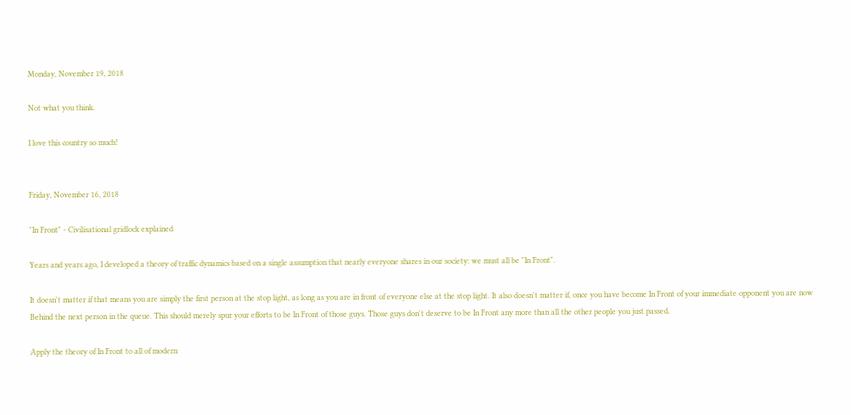Monday, November 19, 2018

Not what you think.

I love this country so much!


Friday, November 16, 2018

"In Front" - Civilisational gridlock explained

Years and years ago, I developed a theory of traffic dynamics based on a single assumption that nearly everyone shares in our society: we must all be "In Front".

It doesn't matter if that means you are simply the first person at the stop light, as long as you are in front of everyone else at the stop light. It also doesn't matter if, once you have become In Front of your immediate opponent you are now Behind the next person in the queue. This should merely spur your efforts to be In Front of those guys. Those guys don't deserve to be In Front any more than all the other people you just passed.

Apply the theory of In Front to all of modern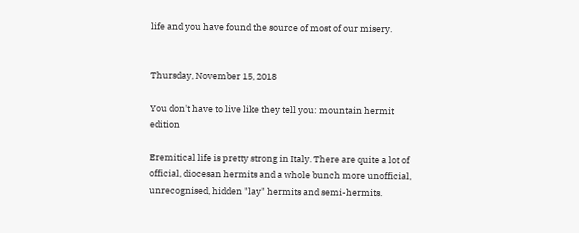life and you have found the source of most of our misery.


Thursday, November 15, 2018

You don't have to live like they tell you: mountain hermit edition

Eremitical life is pretty strong in Italy. There are quite a lot of official, diocesan hermits and a whole bunch more unofficial, unrecognised, hidden "lay" hermits and semi-hermits.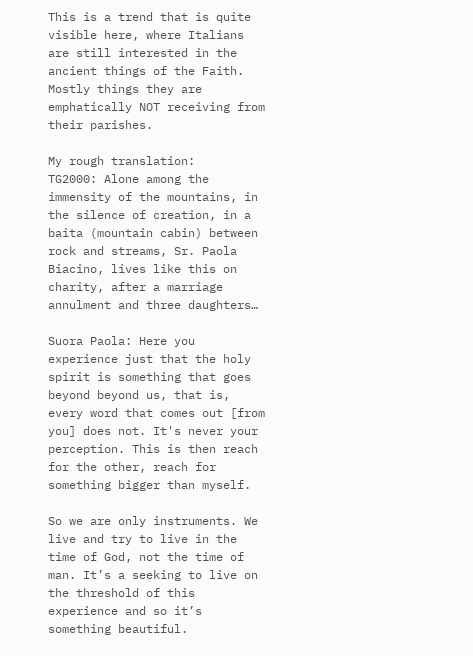This is a trend that is quite visible here, where Italians are still interested in the ancient things of the Faith. Mostly things they are emphatically NOT receiving from their parishes.

My rough translation:
TG2000: Alone among the immensity of the mountains, in the silence of creation, in a baita (mountain cabin) between rock and streams, Sr. Paola Biacino, lives like this on charity, after a marriage annulment and three daughters…

Suora Paola: Here you experience just that the holy spirit is something that goes beyond beyond us, that is, every word that comes out [from you] does not. It's never your perception. This is then reach for the other, reach for something bigger than myself.

So we are only instruments. We live and try to live in the time of God, not the time of man. It’s a seeking to live on the threshold of this experience and so it’s something beautiful.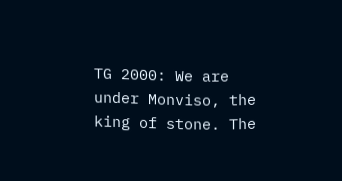TG 2000: We are under Monviso, the king of stone. The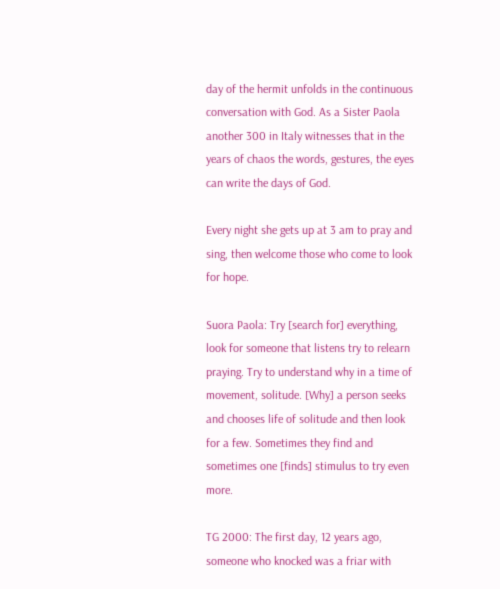day of the hermit unfolds in the continuous conversation with God. As a Sister Paola another 300 in Italy witnesses that in the years of chaos the words, gestures, the eyes can write the days of God.

Every night she gets up at 3 am to pray and sing, then welcome those who come to look for hope.

Suora Paola: Try [search for] everything, look for someone that listens try to relearn praying. Try to understand why in a time of movement, solitude. [Why] a person seeks and chooses life of solitude and then look for a few. Sometimes they find and sometimes one [finds] stimulus to try even more.

TG 2000: The first day, 12 years ago, someone who knocked was a friar with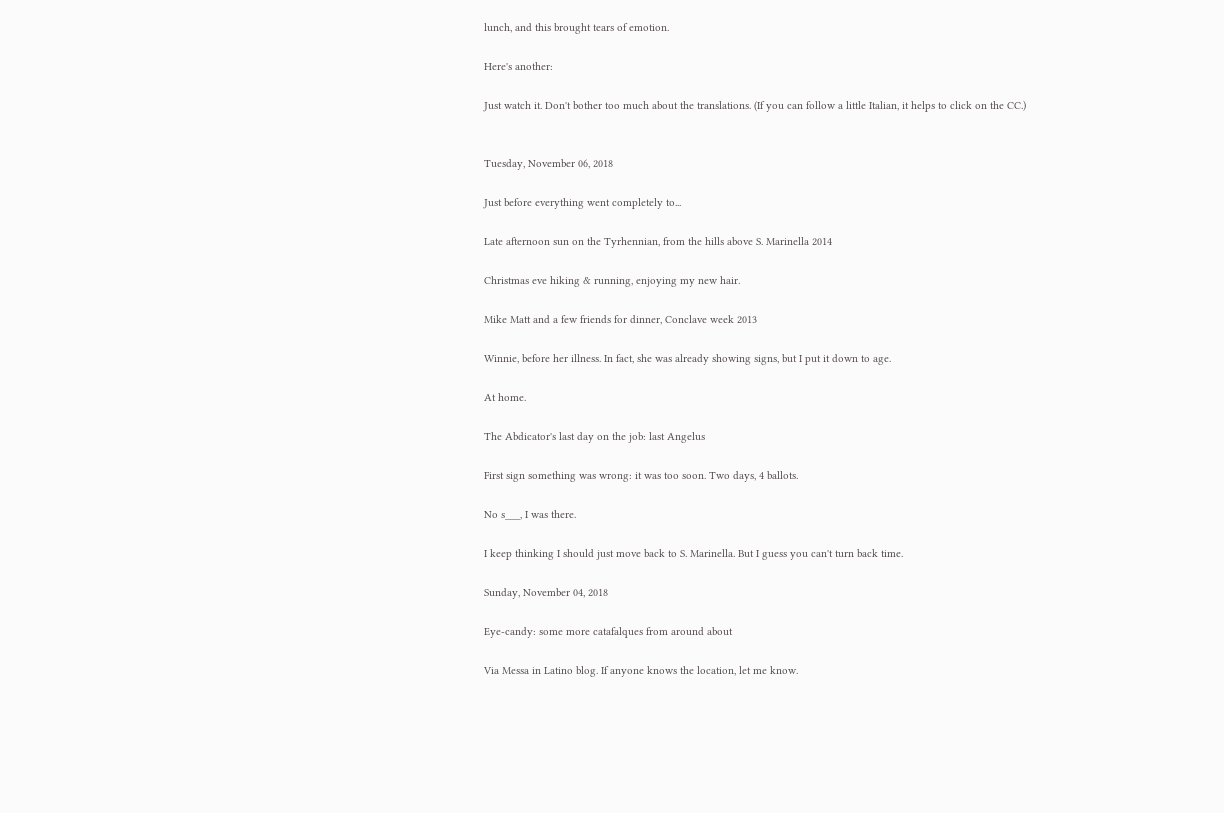lunch, and this brought tears of emotion.

Here's another:

Just watch it. Don't bother too much about the translations. (If you can follow a little Italian, it helps to click on the CC.)


Tuesday, November 06, 2018

Just before everything went completely to...

Late afternoon sun on the Tyrhennian, from the hills above S. Marinella 2014

Christmas eve hiking & running, enjoying my new hair.

Mike Matt and a few friends for dinner, Conclave week 2013

Winnie, before her illness. In fact, she was already showing signs, but I put it down to age.

At home.

The Abdicator's last day on the job: last Angelus

First sign something was wrong: it was too soon. Two days, 4 ballots.

No s___, I was there.

I keep thinking I should just move back to S. Marinella. But I guess you can't turn back time.

Sunday, November 04, 2018

Eye-candy: some more catafalques from around about

Via Messa in Latino blog. If anyone knows the location, let me know.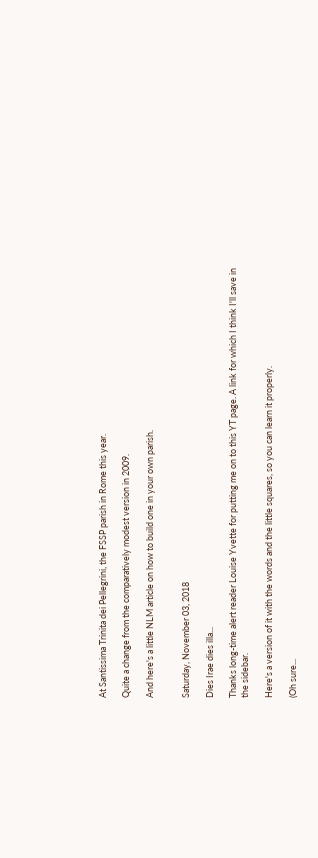At Santissima Trinita dei Pellegrini, the FSSP parish in Rome this year.

Quite a change from the comparatively modest version in 2009.

And here's a little NLM article on how to build one in your own parish.


Saturday, November 03, 2018

Dies Irae dies illa...

Thanks long-time alert reader Louise Yvette for putting me on to this YT page. A link for which I think I'll save in the sidebar.

Here's a version of it with the words and the little squares, so you can learn it properly.

(Oh sure...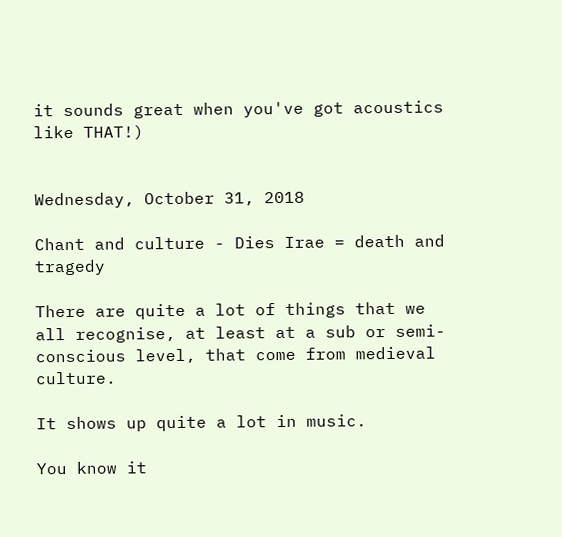it sounds great when you've got acoustics like THAT!)


Wednesday, October 31, 2018

Chant and culture - Dies Irae = death and tragedy

There are quite a lot of things that we all recognise, at least at a sub or semi-conscious level, that come from medieval culture.

It shows up quite a lot in music.

You know it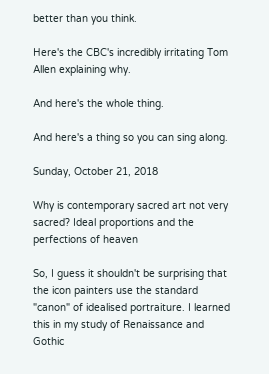better than you think.

Here's the CBC's incredibly irritating Tom Allen explaining why.

And here's the whole thing.

And here's a thing so you can sing along.

Sunday, October 21, 2018

Why is contemporary sacred art not very sacred? Ideal proportions and the perfections of heaven

So, I guess it shouldn't be surprising that the icon painters use the standard "canon" of idealised portraiture. I learned this in my study of Renaissance and Gothic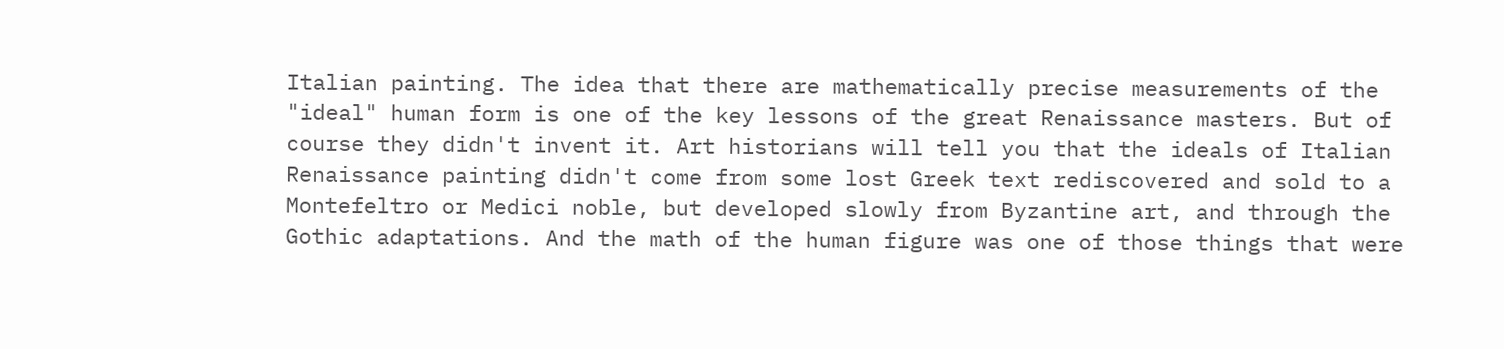Italian painting. The idea that there are mathematically precise measurements of the "ideal" human form is one of the key lessons of the great Renaissance masters. But of course they didn't invent it. Art historians will tell you that the ideals of Italian Renaissance painting didn't come from some lost Greek text rediscovered and sold to a Montefeltro or Medici noble, but developed slowly from Byzantine art, and through the Gothic adaptations. And the math of the human figure was one of those things that were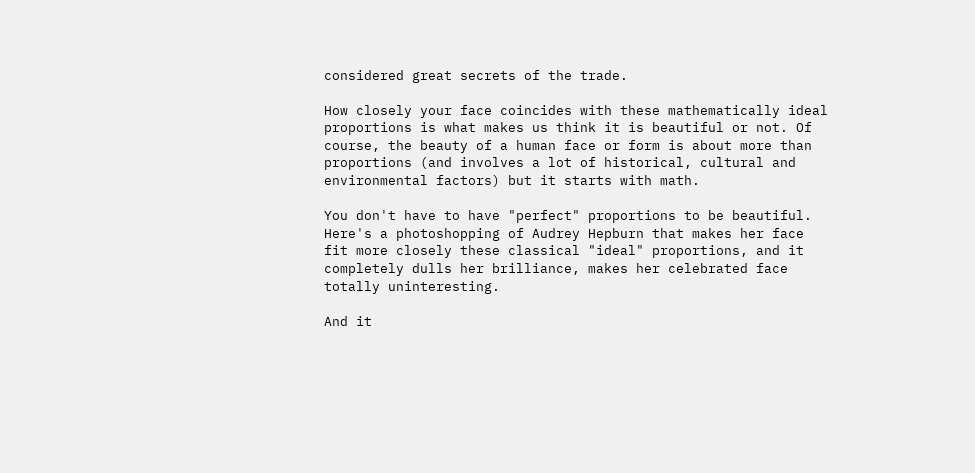considered great secrets of the trade.

How closely your face coincides with these mathematically ideal proportions is what makes us think it is beautiful or not. Of course, the beauty of a human face or form is about more than proportions (and involves a lot of historical, cultural and environmental factors) but it starts with math.

You don't have to have "perfect" proportions to be beautiful. Here's a photoshopping of Audrey Hepburn that makes her face fit more closely these classical "ideal" proportions, and it completely dulls her brilliance, makes her celebrated face totally uninteresting.

And it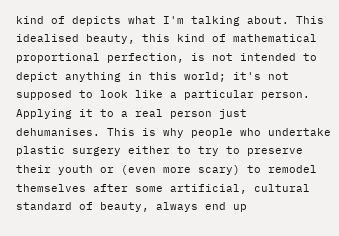kind of depicts what I'm talking about. This idealised beauty, this kind of mathematical proportional perfection, is not intended to depict anything in this world; it's not supposed to look like a particular person. Applying it to a real person just dehumanises. This is why people who undertake plastic surgery either to try to preserve their youth or (even more scary) to remodel themselves after some artificial, cultural standard of beauty, always end up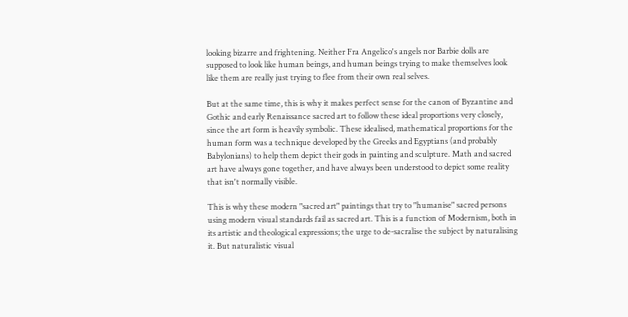looking bizarre and frightening. Neither Fra Angelico's angels nor Barbie dolls are supposed to look like human beings, and human beings trying to make themselves look like them are really just trying to flee from their own real selves.

But at the same time, this is why it makes perfect sense for the canon of Byzantine and Gothic and early Renaissance sacred art to follow these ideal proportions very closely, since the art form is heavily symbolic. These idealised, mathematical proportions for the human form was a technique developed by the Greeks and Egyptians (and probably Babylonians) to help them depict their gods in painting and sculpture. Math and sacred art have always gone together, and have always been understood to depict some reality that isn't normally visible.

This is why these modern "sacred art" paintings that try to "humanise" sacred persons using modern visual standards fail as sacred art. This is a function of Modernism, both in its artistic and theological expressions; the urge to de-sacralise the subject by naturalising it. But naturalistic visual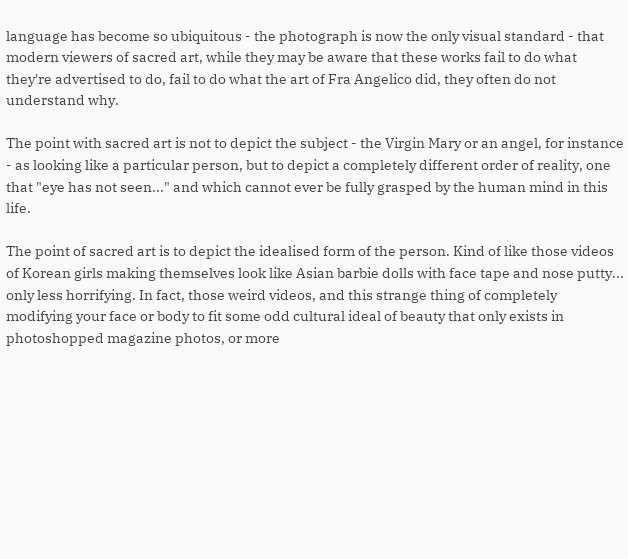language has become so ubiquitous - the photograph is now the only visual standard - that modern viewers of sacred art, while they may be aware that these works fail to do what they're advertised to do, fail to do what the art of Fra Angelico did, they often do not understand why.

The point with sacred art is not to depict the subject - the Virgin Mary or an angel, for instance - as looking like a particular person, but to depict a completely different order of reality, one that "eye has not seen..." and which cannot ever be fully grasped by the human mind in this life.

The point of sacred art is to depict the idealised form of the person. Kind of like those videos of Korean girls making themselves look like Asian barbie dolls with face tape and nose putty... only less horrifying. In fact, those weird videos, and this strange thing of completely modifying your face or body to fit some odd cultural ideal of beauty that only exists in photoshopped magazine photos, or more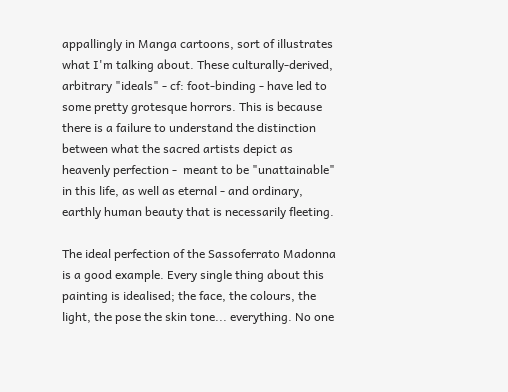appallingly in Manga cartoons, sort of illustrates what I'm talking about. These culturally-derived, arbitrary "ideals" - cf: foot-binding - have led to some pretty grotesque horrors. This is because there is a failure to understand the distinction between what the sacred artists depict as heavenly perfection -  meant to be "unattainable" in this life, as well as eternal - and ordinary, earthly human beauty that is necessarily fleeting.

The ideal perfection of the Sassoferrato Madonna is a good example. Every single thing about this painting is idealised; the face, the colours, the light, the pose the skin tone... everything. No one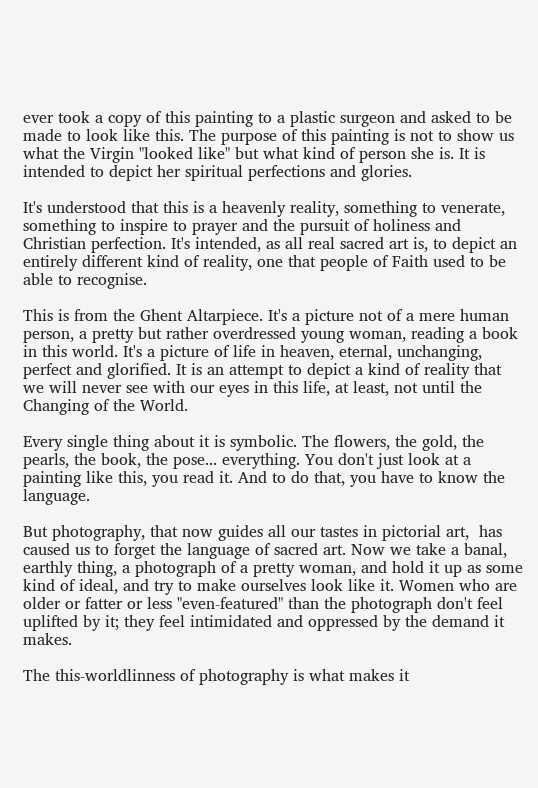ever took a copy of this painting to a plastic surgeon and asked to be made to look like this. The purpose of this painting is not to show us what the Virgin "looked like" but what kind of person she is. It is intended to depict her spiritual perfections and glories.

It's understood that this is a heavenly reality, something to venerate, something to inspire to prayer and the pursuit of holiness and Christian perfection. It's intended, as all real sacred art is, to depict an entirely different kind of reality, one that people of Faith used to be able to recognise.

This is from the Ghent Altarpiece. It's a picture not of a mere human person, a pretty but rather overdressed young woman, reading a book in this world. It's a picture of life in heaven, eternal, unchanging, perfect and glorified. It is an attempt to depict a kind of reality that we will never see with our eyes in this life, at least, not until the Changing of the World.

Every single thing about it is symbolic. The flowers, the gold, the pearls, the book, the pose... everything. You don't just look at a painting like this, you read it. And to do that, you have to know the language.

But photography, that now guides all our tastes in pictorial art,  has caused us to forget the language of sacred art. Now we take a banal, earthly thing, a photograph of a pretty woman, and hold it up as some kind of ideal, and try to make ourselves look like it. Women who are older or fatter or less "even-featured" than the photograph don't feel uplifted by it; they feel intimidated and oppressed by the demand it makes.

The this-worldlinness of photography is what makes it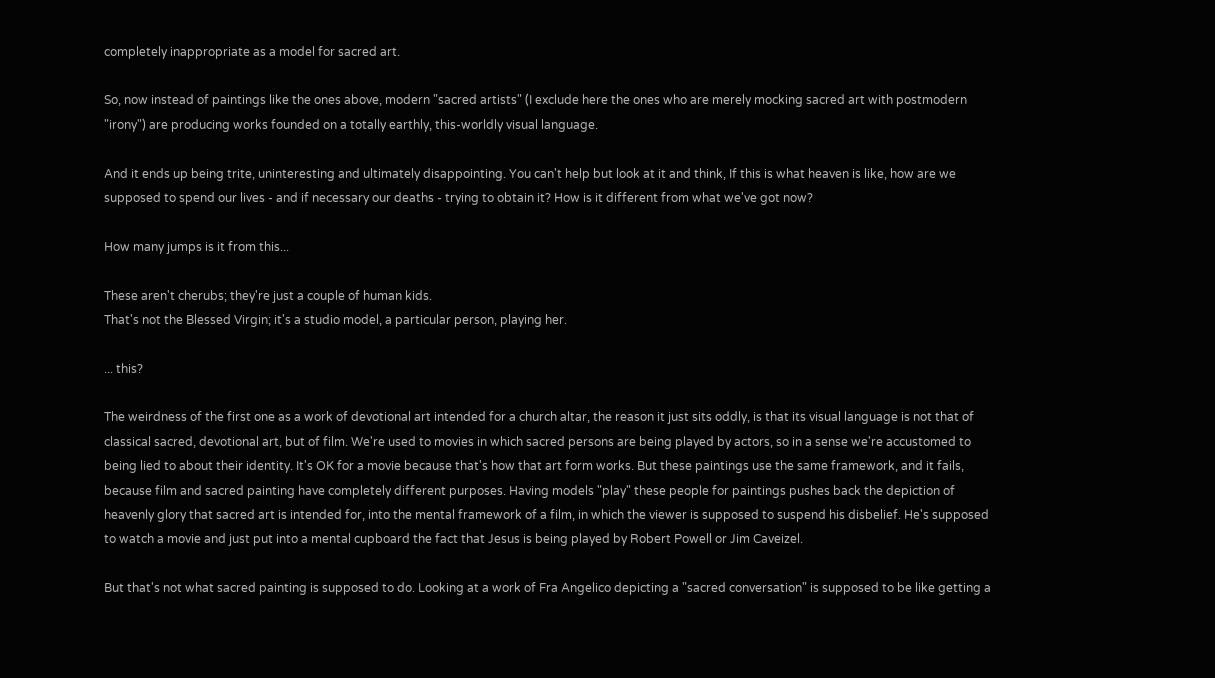completely inappropriate as a model for sacred art.

So, now instead of paintings like the ones above, modern "sacred artists" (I exclude here the ones who are merely mocking sacred art with postmodern "irony") are producing works founded on a totally earthly, this-worldly visual language.

And it ends up being trite, uninteresting and ultimately disappointing. You can't help but look at it and think, If this is what heaven is like, how are we supposed to spend our lives - and if necessary our deaths - trying to obtain it? How is it different from what we've got now?

How many jumps is it from this...

These aren't cherubs; they're just a couple of human kids.
That's not the Blessed Virgin; it's a studio model, a particular person, playing her.

... this?

The weirdness of the first one as a work of devotional art intended for a church altar, the reason it just sits oddly, is that its visual language is not that of classical sacred, devotional art, but of film. We're used to movies in which sacred persons are being played by actors, so in a sense we're accustomed to being lied to about their identity. It's OK for a movie because that's how that art form works. But these paintings use the same framework, and it fails, because film and sacred painting have completely different purposes. Having models "play" these people for paintings pushes back the depiction of heavenly glory that sacred art is intended for, into the mental framework of a film, in which the viewer is supposed to suspend his disbelief. He's supposed to watch a movie and just put into a mental cupboard the fact that Jesus is being played by Robert Powell or Jim Caveizel.

But that's not what sacred painting is supposed to do. Looking at a work of Fra Angelico depicting a "sacred conversation" is supposed to be like getting a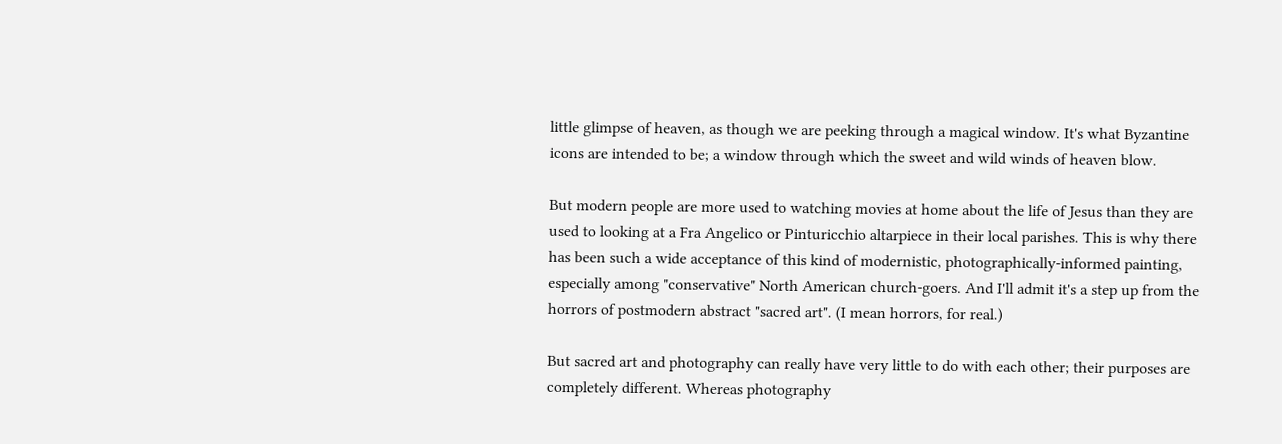little glimpse of heaven, as though we are peeking through a magical window. It's what Byzantine icons are intended to be; a window through which the sweet and wild winds of heaven blow.

But modern people are more used to watching movies at home about the life of Jesus than they are used to looking at a Fra Angelico or Pinturicchio altarpiece in their local parishes. This is why there has been such a wide acceptance of this kind of modernistic, photographically-informed painting, especially among "conservative" North American church-goers. And I'll admit it's a step up from the horrors of postmodern abstract "sacred art". (I mean horrors, for real.)

But sacred art and photography can really have very little to do with each other; their purposes are completely different. Whereas photography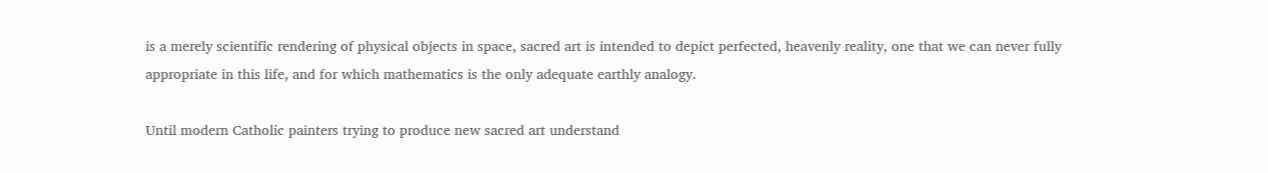is a merely scientific rendering of physical objects in space, sacred art is intended to depict perfected, heavenly reality, one that we can never fully appropriate in this life, and for which mathematics is the only adequate earthly analogy.

Until modern Catholic painters trying to produce new sacred art understand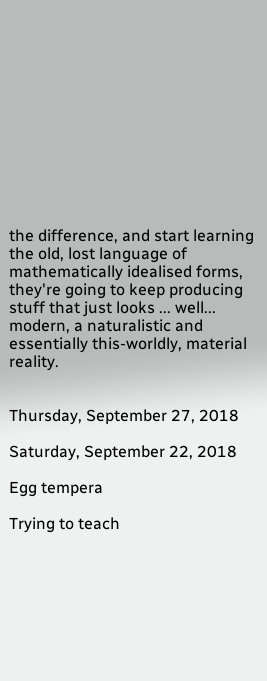the difference, and start learning the old, lost language of mathematically idealised forms, they're going to keep producing stuff that just looks ... well... modern, a naturalistic and essentially this-worldly, material reality.


Thursday, September 27, 2018

Saturday, September 22, 2018

Egg tempera

Trying to teach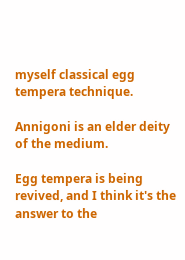myself classical egg tempera technique.

Annigoni is an elder deity of the medium.

Egg tempera is being revived, and I think it's the answer to the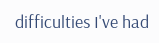difficulties I've had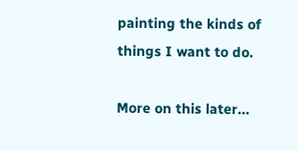painting the kinds of things I want to do.

More on this later...